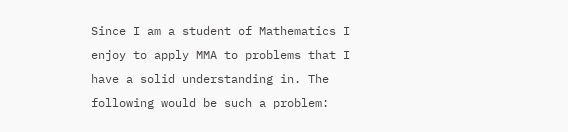Since I am a student of Mathematics I enjoy to apply MMA to problems that I have a solid understanding in. The following would be such a problem: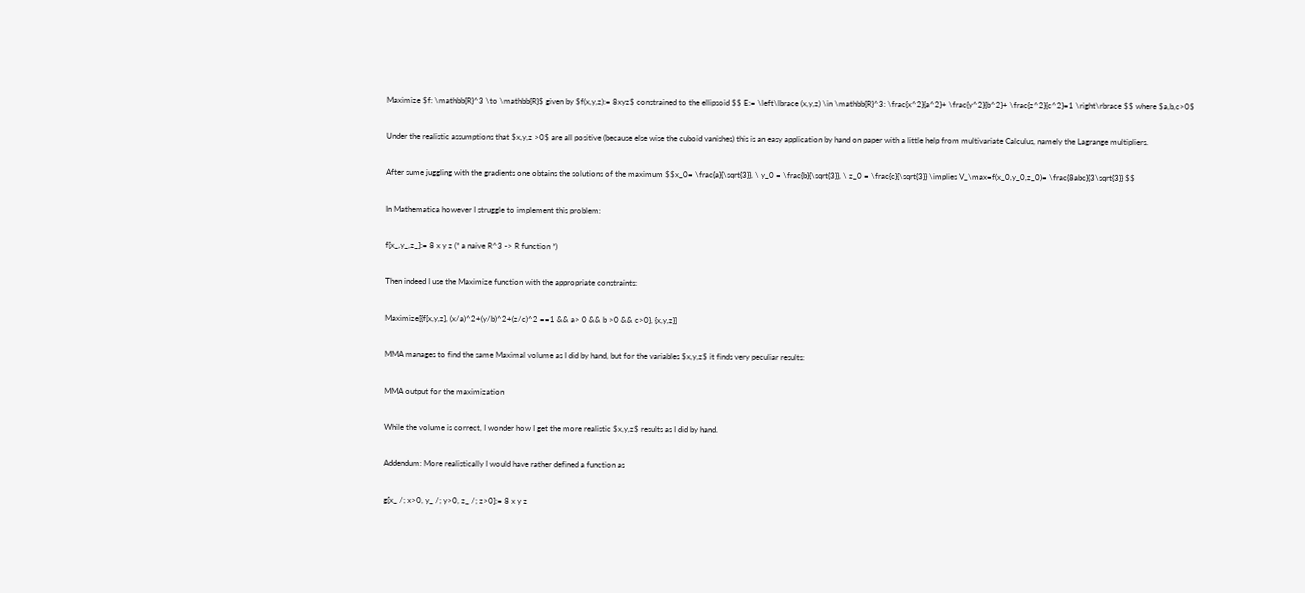Maximize $f: \mathbb{R}^3 \to \mathbb{R}$ given by $f(x,y,z):= 8xyz$ constrained to the ellipsoid $$ E:= \left\lbrace (x,y,z) \in \mathbb{R}^3: \frac{x^2}{a^2}+ \frac{y^2}{b^2}+ \frac{z^2}{c^2}=1 \right\rbrace $$ where $a,b,c>0$

Under the realistic assumptions that $x,y,z >0$ are all positive (because else wise the cuboid vanishes) this is an easy application by hand on paper with a little help from multivariate Calculus, namely the Lagrange multipliers.

After sume juggling with the gradients one obtains the solutions of the maximum $$x_0= \frac{a}{\sqrt{3}}, \ y_0 = \frac{b}{\sqrt{3}}, \ z_0 = \frac{c}{\sqrt{3}} \implies V_\max=f(x_0,y_0,z_0)= \frac{8abc}{3\sqrt{3}} $$

In Mathematica however I struggle to implement this problem:

f[x_,y_,z_]:= 8 x y z (* a naive R^3 -> R function *)

Then indeed I use the Maximize function with the appropriate constraints:

Maximize[{f[x,y,z], (x/a)^2+(y/b)^2+(z/c)^2 ==1 && a> 0 && b >0 && c>0}, {x,y,z}]

MMA manages to find the same Maximal volume as I did by hand, but for the variables $x,y,z$ it finds very peculiar results:

MMA output for the maximization

While the volume is correct, I wonder how I get the more realistic $x,y,z$ results as I did by hand.

Addendum: More realistically I would have rather defined a function as

g[x_ /; x>0, y_ /; y>0, z_ /; z>0]:= 8 x y z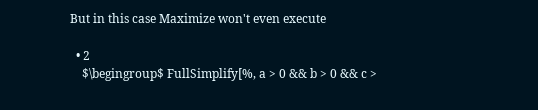But in this case Maximize won't even execute

  • 2
    $\begingroup$ FullSimplify[%, a > 0 && b > 0 && c >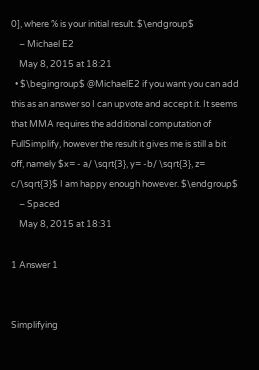0], where % is your initial result. $\endgroup$
    – Michael E2
    May 8, 2015 at 18:21
  • $\begingroup$ @MichaelE2 if you want you can add this as an answer so I can upvote and accept it. It seems that MMA requires the additional computation of FullSimplify, however the result it gives me is still a bit off, namely $x= - a/ \sqrt{3}, y= -b/ \sqrt{3}, z= c/\sqrt{3}$ I am happy enough however. $\endgroup$
    – Spaced
    May 8, 2015 at 18:31

1 Answer 1


Simplifying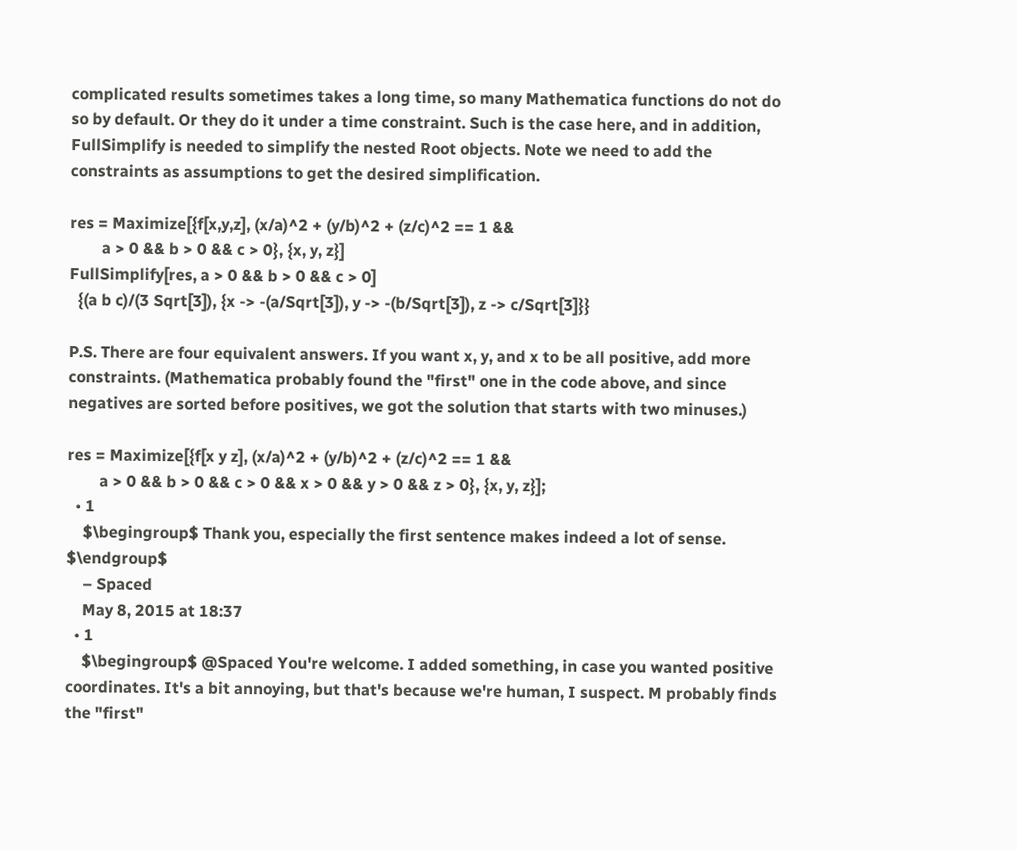complicated results sometimes takes a long time, so many Mathematica functions do not do so by default. Or they do it under a time constraint. Such is the case here, and in addition, FullSimplify is needed to simplify the nested Root objects. Note we need to add the constraints as assumptions to get the desired simplification.

res = Maximize[{f[x,y,z], (x/a)^2 + (y/b)^2 + (z/c)^2 == 1 &&
        a > 0 && b > 0 && c > 0}, {x, y, z}]
FullSimplify[res, a > 0 && b > 0 && c > 0]
  {(a b c)/(3 Sqrt[3]), {x -> -(a/Sqrt[3]), y -> -(b/Sqrt[3]), z -> c/Sqrt[3]}}

P.S. There are four equivalent answers. If you want x, y, and x to be all positive, add more constraints. (Mathematica probably found the "first" one in the code above, and since negatives are sorted before positives, we got the solution that starts with two minuses.)

res = Maximize[{f[x y z], (x/a)^2 + (y/b)^2 + (z/c)^2 == 1 &&
        a > 0 && b > 0 && c > 0 && x > 0 && y > 0 && z > 0}, {x, y, z}];
  • 1
    $\begingroup$ Thank you, especially the first sentence makes indeed a lot of sense. $\endgroup$
    – Spaced
    May 8, 2015 at 18:37
  • 1
    $\begingroup$ @Spaced You're welcome. I added something, in case you wanted positive coordinates. It's a bit annoying, but that's because we're human, I suspect. M probably finds the "first"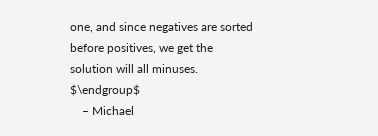one, and since negatives are sorted before positives, we get the solution will all minuses. $\endgroup$
    – Michael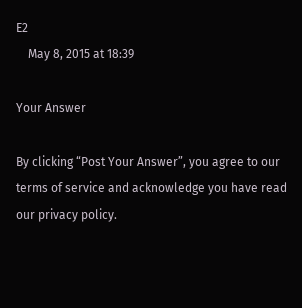E2
    May 8, 2015 at 18:39

Your Answer

By clicking “Post Your Answer”, you agree to our terms of service and acknowledge you have read our privacy policy.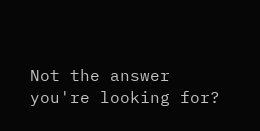Not the answer you're looking for?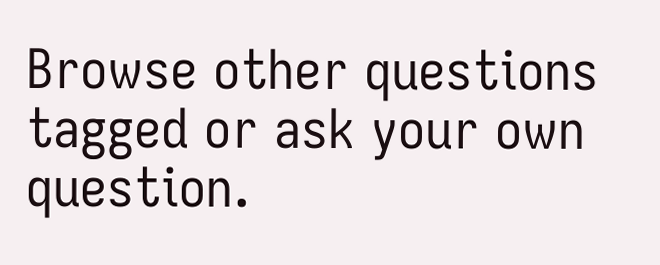Browse other questions tagged or ask your own question.